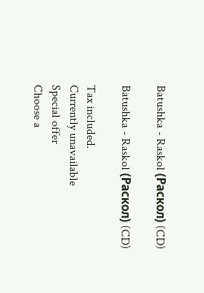Batushka - Raskol (Раскол) (CD)

Batushka - Raskol (Раскол) (CD)

Tax included.
Currently unavailable
Special offer
Choose a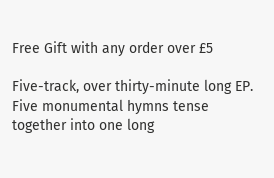Free Gift with any order over £5

Five-track, over thirty-minute long EP. Five monumental hymns tense together into one long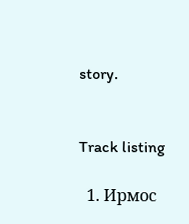story.


Track listing

  1. Ирмос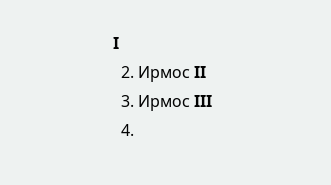I
  2. Ирмос II
  3. Ирмос III
  4.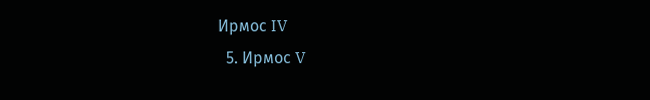Ирмос IV
  5. Ирмос V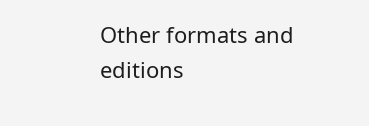Other formats and editions